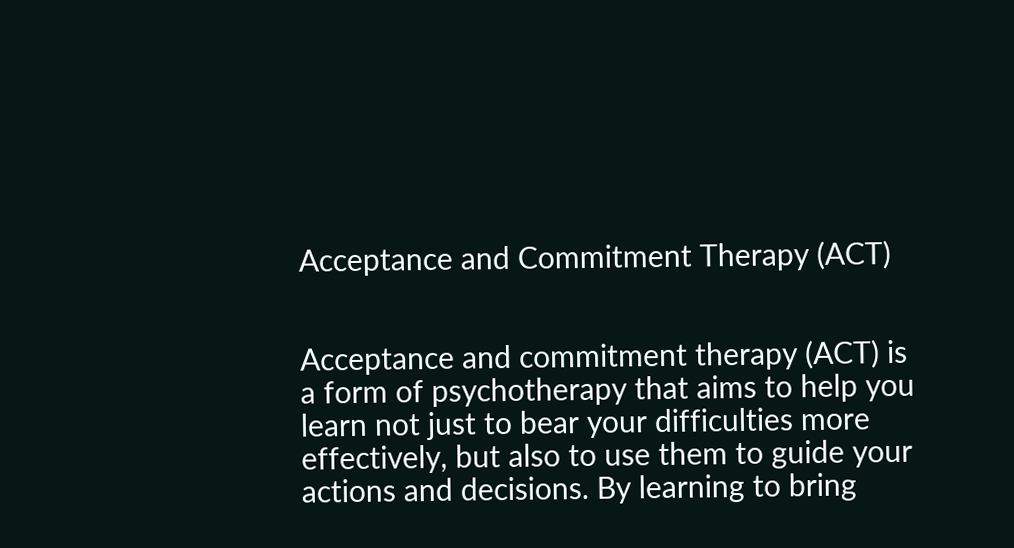Acceptance and Commitment Therapy (ACT)


Acceptance and commitment therapy (ACT) is a form of psychotherapy that aims to help you learn not just to bear your difficulties more effectively, but also to use them to guide your actions and decisions. By learning to bring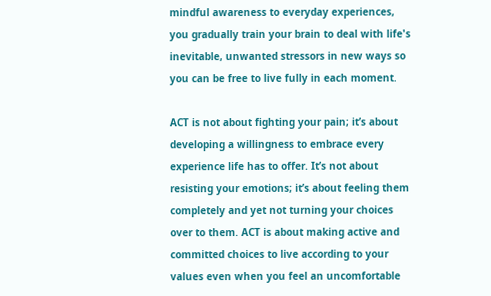mindful awareness to everyday experiences, you gradually train your brain to deal with life's inevitable, unwanted stressors in new ways so you can be free to live fully in each moment.

ACT is not about fighting your pain; it’s about developing a willingness to embrace every experience life has to offer. It’s not about resisting your emotions; it’s about feeling them completely and yet not turning your choices over to them. ACT is about making active and committed choices to live according to your values even when you feel an uncomfortable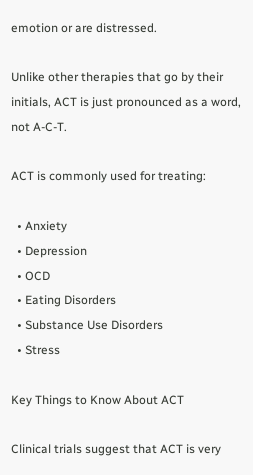emotion or are distressed.

Unlike other therapies that go by their initials, ACT is just pronounced as a word, not A-C-T.

ACT is commonly used for treating:

  • Anxiety
  • Depression
  • OCD
  • Eating Disorders
  • Substance Use Disorders
  • Stress

Key Things to Know About ACT

Clinical trials suggest that ACT is very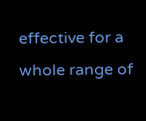effective for a whole range of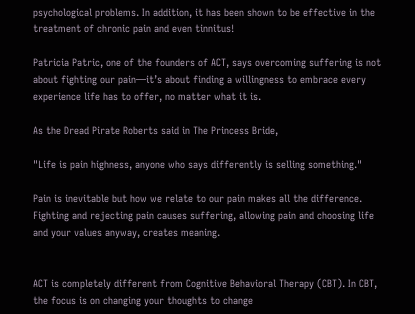psychological problems. In addition, it has been shown to be effective in the treatment of chronic pain and even tinnitus!

Patricia Patric, one of the founders of ACT, says overcoming suffering is not about fighting our pain—it’s about finding a willingness to embrace every experience life has to offer, no matter what it is.

As the Dread Pirate Roberts said in The Princess Bride,

"Life is pain highness, anyone who says differently is selling something."

Pain is inevitable but how we relate to our pain makes all the difference. Fighting and rejecting pain causes suffering, allowing pain and choosing life and your values anyway, creates meaning.


ACT is completely different from Cognitive Behavioral Therapy (CBT). In CBT, the focus is on changing your thoughts to change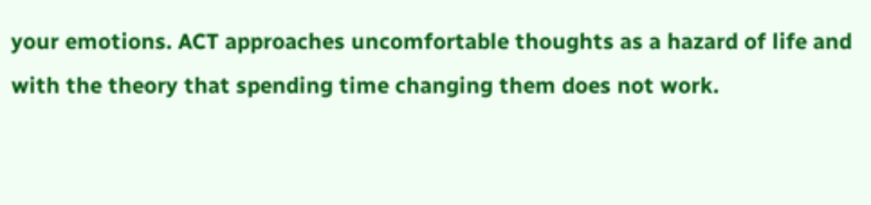your emotions. ACT approaches uncomfortable thoughts as a hazard of life and with the theory that spending time changing them does not work.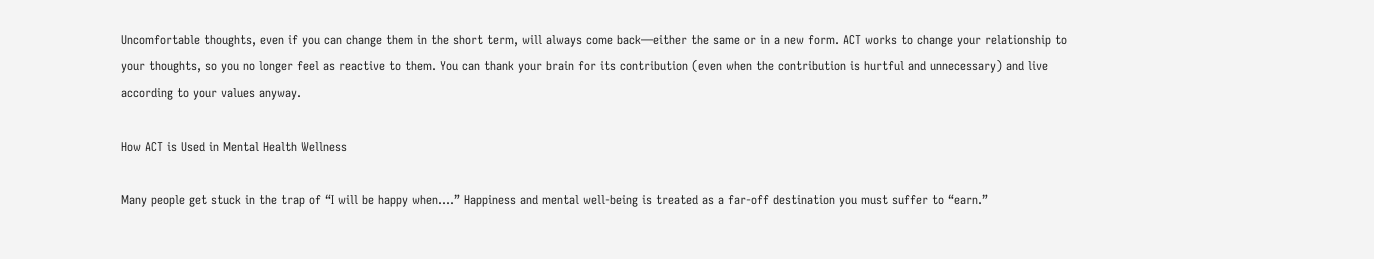Uncomfortable thoughts, even if you can change them in the short term, will always come back—either the same or in a new form. ACT works to change your relationship to your thoughts, so you no longer feel as reactive to them. You can thank your brain for its contribution (even when the contribution is hurtful and unnecessary) and live according to your values anyway.

How ACT is Used in Mental Health Wellness

Many people get stuck in the trap of “I will be happy when....” Happiness and mental well-being is treated as a far-off destination you must suffer to “earn.”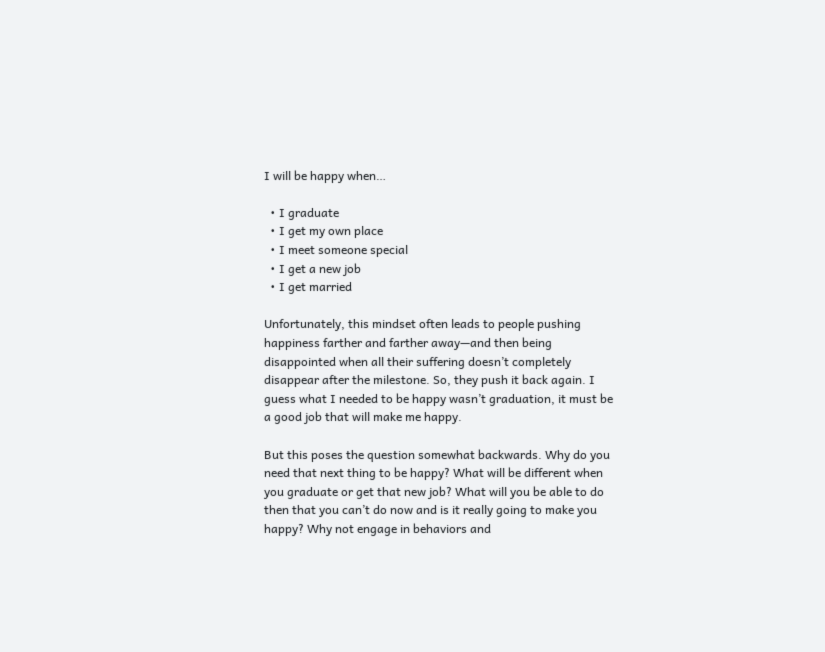I will be happy when…

  • I graduate
  • I get my own place
  • I meet someone special
  • I get a new job
  • I get married

Unfortunately, this mindset often leads to people pushing happiness farther and farther away—and then being disappointed when all their suffering doesn’t completely disappear after the milestone. So, they push it back again. I guess what I needed to be happy wasn’t graduation, it must be a good job that will make me happy.

But this poses the question somewhat backwards. Why do you need that next thing to be happy? What will be different when you graduate or get that new job? What will you be able to do then that you can’t do now and is it really going to make you happy? Why not engage in behaviors and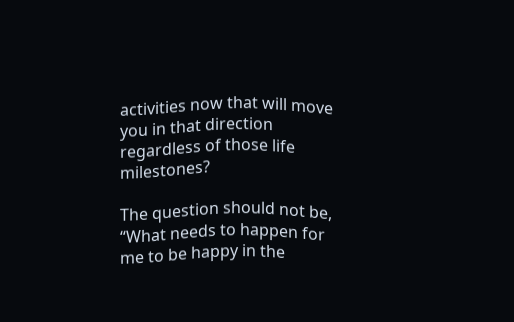activities now that will move you in that direction regardless of those life milestones?

The question should not be, “What needs to happen for me to be happy in the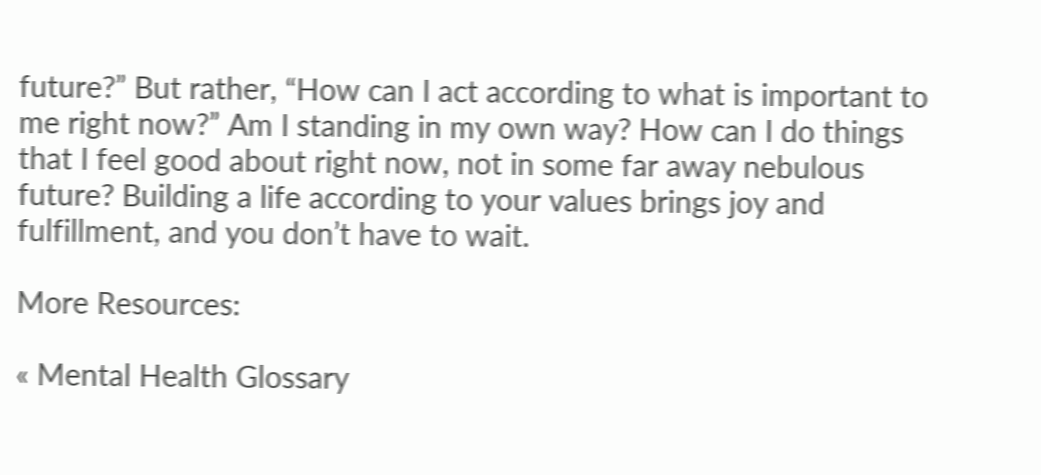future?” But rather, “How can I act according to what is important to me right now?” Am I standing in my own way? How can I do things that I feel good about right now, not in some far away nebulous future? Building a life according to your values brings joy and fulfillment, and you don’t have to wait.

More Resources:

« Mental Health Glossary